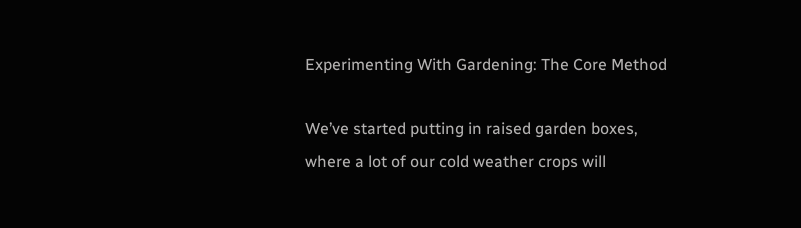Experimenting With Gardening: The Core Method

We’ve started putting in raised garden boxes, where a lot of our cold weather crops will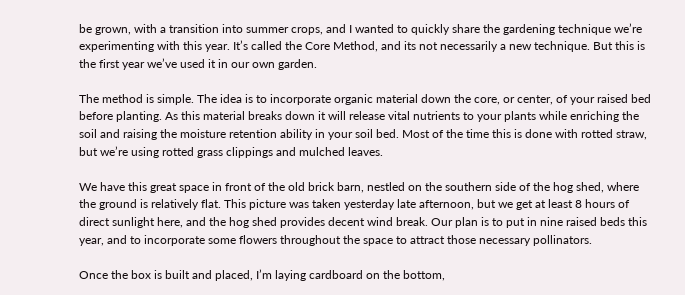be grown, with a transition into summer crops, and I wanted to quickly share the gardening technique we’re experimenting with this year. It’s called the Core Method, and its not necessarily a new technique. But this is the first year we’ve used it in our own garden.

The method is simple. The idea is to incorporate organic material down the core, or center, of your raised bed before planting. As this material breaks down it will release vital nutrients to your plants while enriching the soil and raising the moisture retention ability in your soil bed. Most of the time this is done with rotted straw, but we’re using rotted grass clippings and mulched leaves.

We have this great space in front of the old brick barn, nestled on the southern side of the hog shed, where the ground is relatively flat. This picture was taken yesterday late afternoon, but we get at least 8 hours of direct sunlight here, and the hog shed provides decent wind break. Our plan is to put in nine raised beds this year, and to incorporate some flowers throughout the space to attract those necessary pollinators.

Once the box is built and placed, I’m laying cardboard on the bottom,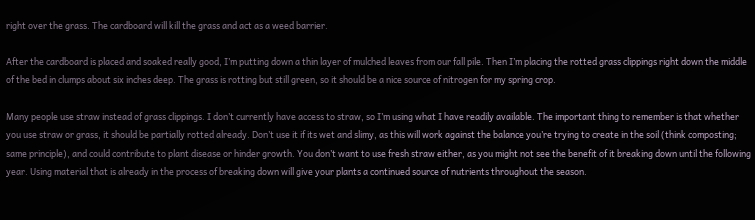right over the grass. The cardboard will kill the grass and act as a weed barrier.

After the cardboard is placed and soaked really good, I’m putting down a thin layer of mulched leaves from our fall pile. Then I’m placing the rotted grass clippings right down the middle of the bed in clumps about six inches deep. The grass is rotting but still green, so it should be a nice source of nitrogen for my spring crop.

Many people use straw instead of grass clippings. I don’t currently have access to straw, so I’m using what I have readily available. The important thing to remember is that whether you use straw or grass, it should be partially rotted already. Don’t use it if its wet and slimy, as this will work against the balance you’re trying to create in the soil (think composting; same principle), and could contribute to plant disease or hinder growth. You don’t want to use fresh straw either, as you might not see the benefit of it breaking down until the following year. Using material that is already in the process of breaking down will give your plants a continued source of nutrients throughout the season.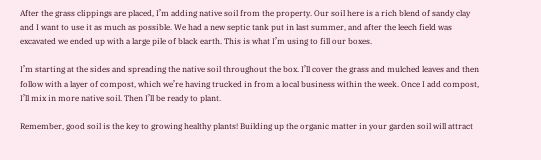After the grass clippings are placed, I’m adding native soil from the property. Our soil here is a rich blend of sandy clay and I want to use it as much as possible. We had a new septic tank put in last summer, and after the leech field was excavated we ended up with a large pile of black earth. This is what I’m using to fill our boxes.

I’m starting at the sides and spreading the native soil throughout the box. I’ll cover the grass and mulched leaves and then follow with a layer of compost, which we’re having trucked in from a local business within the week. Once I add compost, I’ll mix in more native soil. Then I’ll be ready to plant.

Remember, good soil is the key to growing healthy plants! Building up the organic matter in your garden soil will attract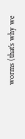worms (that’s why we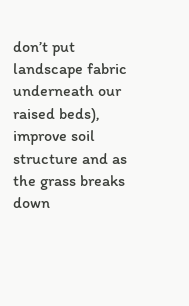don’t put landscape fabric underneath our raised beds), improve soil structure and as the grass breaks down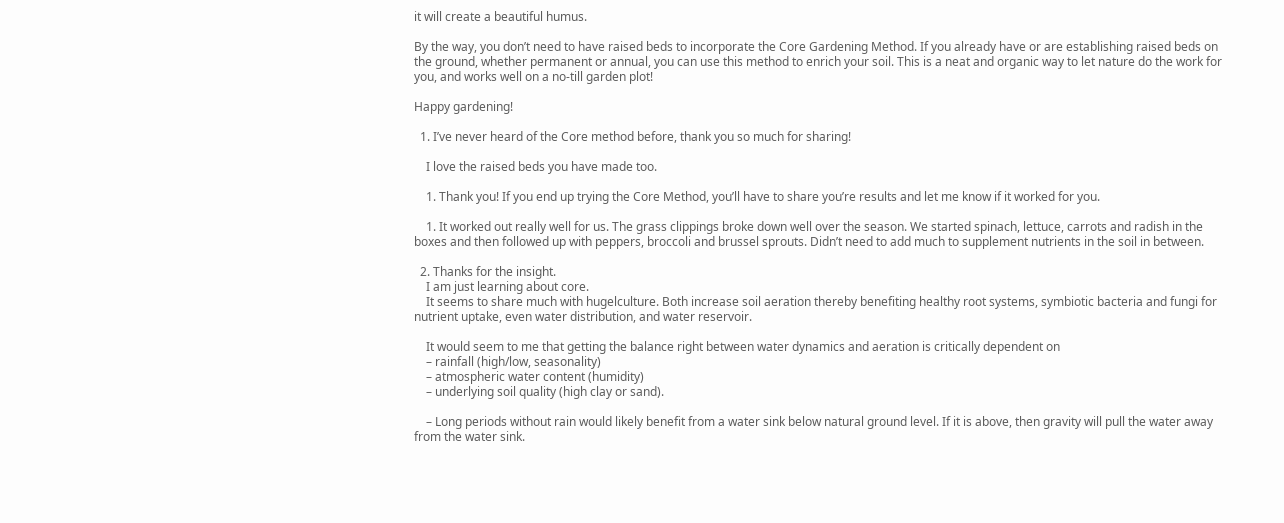it will create a beautiful humus.

By the way, you don’t need to have raised beds to incorporate the Core Gardening Method. If you already have or are establishing raised beds on the ground, whether permanent or annual, you can use this method to enrich your soil. This is a neat and organic way to let nature do the work for you, and works well on a no-till garden plot!

Happy gardening!

  1. I’ve never heard of the Core method before, thank you so much for sharing!

    I love the raised beds you have made too.

    1. Thank you! If you end up trying the Core Method, you’ll have to share you’re results and let me know if it worked for you.

    1. It worked out really well for us. The grass clippings broke down well over the season. We started spinach, lettuce, carrots and radish in the boxes and then followed up with peppers, broccoli and brussel sprouts. Didn’t need to add much to supplement nutrients in the soil in between.

  2. Thanks for the insight.
    I am just learning about core.
    It seems to share much with hugelculture. Both increase soil aeration thereby benefiting healthy root systems, symbiotic bacteria and fungi for nutrient uptake, even water distribution, and water reservoir.

    It would seem to me that getting the balance right between water dynamics and aeration is critically dependent on
    – rainfall (high/low, seasonality)
    – atmospheric water content (humidity)
    – underlying soil quality (high clay or sand).

    – Long periods without rain would likely benefit from a water sink below natural ground level. If it is above, then gravity will pull the water away from the water sink.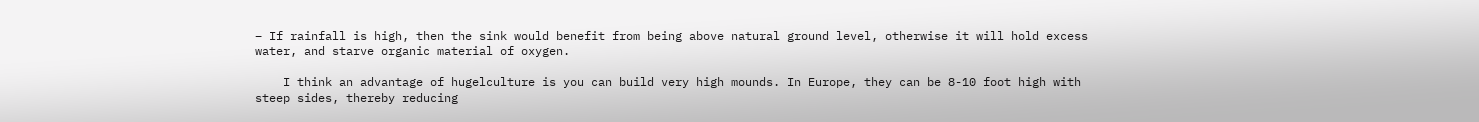– If rainfall is high, then the sink would benefit from being above natural ground level, otherwise it will hold excess water, and starve organic material of oxygen.

    I think an advantage of hugelculture is you can build very high mounds. In Europe, they can be 8-10 foot high with steep sides, thereby reducing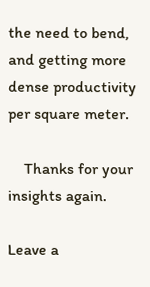the need to bend, and getting more dense productivity per square meter.

    Thanks for your insights again.

Leave a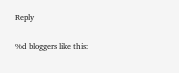Reply

%d bloggers like this: